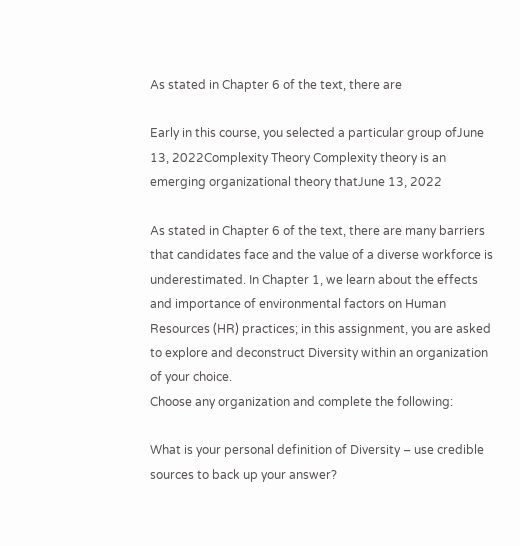As stated in Chapter 6 of the text, there are

Early in this course, you selected a particular group ofJune 13, 2022Complexity Theory Complexity theory is an emerging organizational theory thatJune 13, 2022

As stated in Chapter 6 of the text, there are many barriers that candidates face and the value of a diverse workforce is underestimated. In Chapter 1, we learn about the effects and importance of environmental factors on Human Resources (HR) practices; in this assignment, you are asked to explore and deconstruct Diversity within an organization of your choice.
Choose any organization and complete the following:

What is your personal definition of Diversity – use credible sources to back up your answer?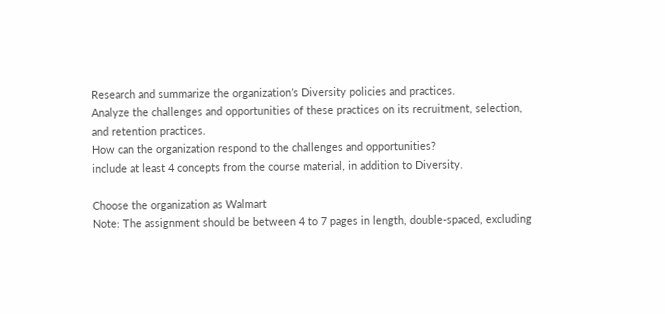Research and summarize the organization’s Diversity policies and practices.
Analyze the challenges and opportunities of these practices on its recruitment, selection, and retention practices.
How can the organization respond to the challenges and opportunities?
include at least 4 concepts from the course material, in addition to Diversity.

Choose the organization as Walmart
Note: The assignment should be between 4 to 7 pages in length, double-spaced, excluding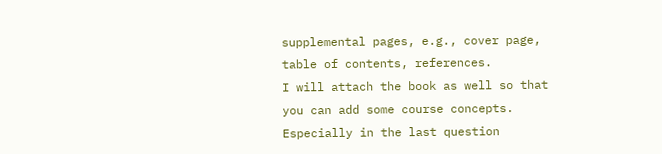supplemental pages, e.g., cover page, table of contents, references.
I will attach the book as well so that you can add some course concepts. Especially in the last question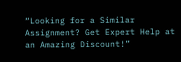“Looking for a Similar Assignment? Get Expert Help at an Amazing Discount!”